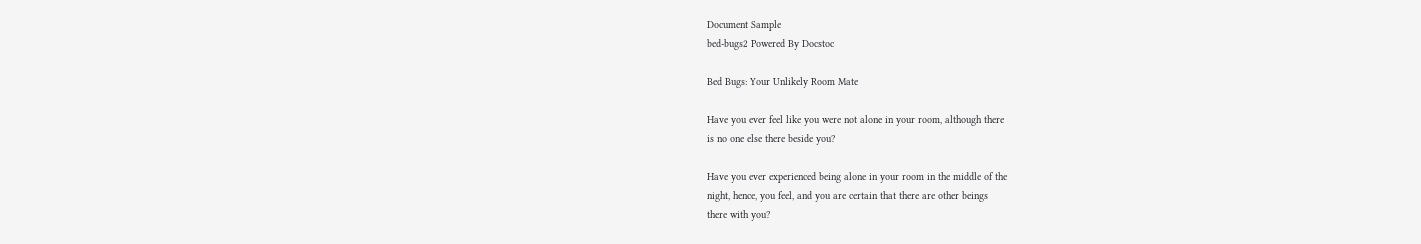Document Sample
bed-bugs2 Powered By Docstoc

Bed Bugs: Your Unlikely Room Mate

Have you ever feel like you were not alone in your room, although there
is no one else there beside you?

Have you ever experienced being alone in your room in the middle of the
night, hence, you feel, and you are certain that there are other beings
there with you?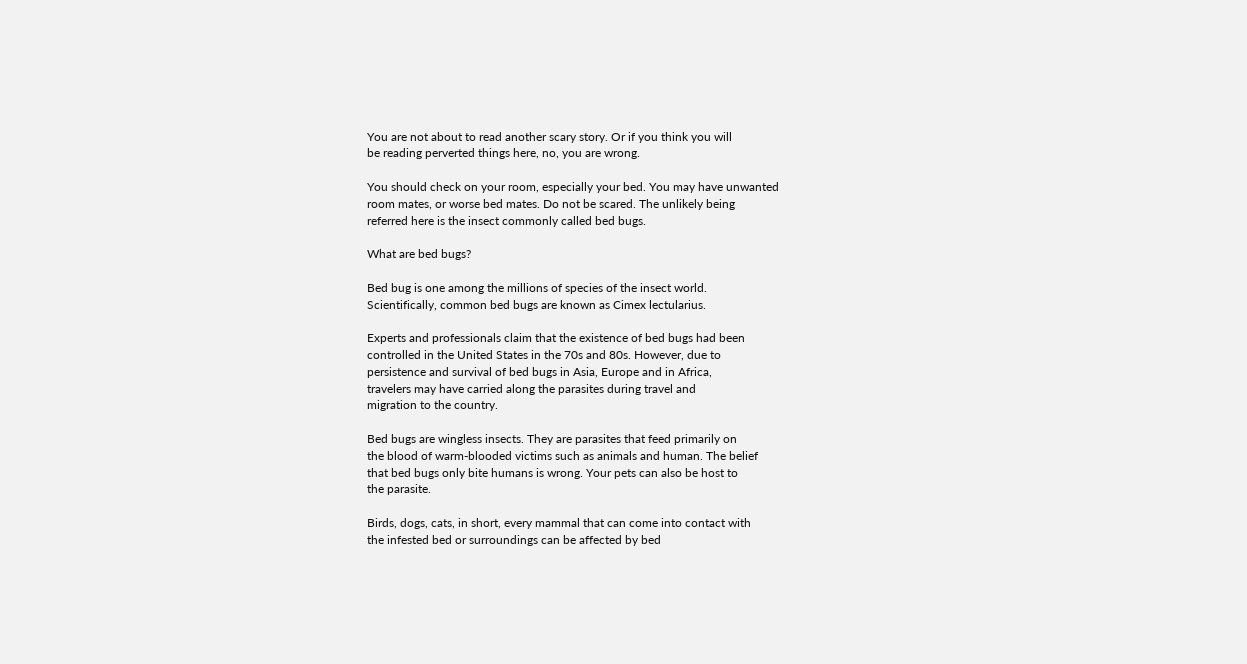You are not about to read another scary story. Or if you think you will
be reading perverted things here, no, you are wrong.

You should check on your room, especially your bed. You may have unwanted
room mates, or worse bed mates. Do not be scared. The unlikely being
referred here is the insect commonly called bed bugs.

What are bed bugs?

Bed bug is one among the millions of species of the insect world.
Scientifically, common bed bugs are known as Cimex lectularius.

Experts and professionals claim that the existence of bed bugs had been
controlled in the United States in the 70s and 80s. However, due to
persistence and survival of bed bugs in Asia, Europe and in Africa,
travelers may have carried along the parasites during travel and
migration to the country.

Bed bugs are wingless insects. They are parasites that feed primarily on
the blood of warm-blooded victims such as animals and human. The belief
that bed bugs only bite humans is wrong. Your pets can also be host to
the parasite.

Birds, dogs, cats, in short, every mammal that can come into contact with
the infested bed or surroundings can be affected by bed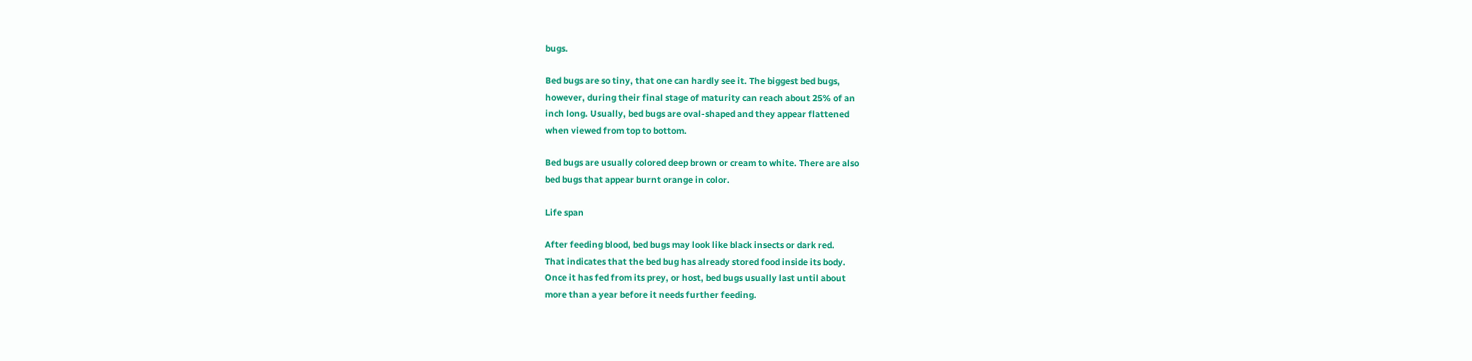bugs.

Bed bugs are so tiny, that one can hardly see it. The biggest bed bugs,
however, during their final stage of maturity can reach about 25% of an
inch long. Usually, bed bugs are oval-shaped and they appear flattened
when viewed from top to bottom.

Bed bugs are usually colored deep brown or cream to white. There are also
bed bugs that appear burnt orange in color.

Life span

After feeding blood, bed bugs may look like black insects or dark red.
That indicates that the bed bug has already stored food inside its body.
Once it has fed from its prey, or host, bed bugs usually last until about
more than a year before it needs further feeding.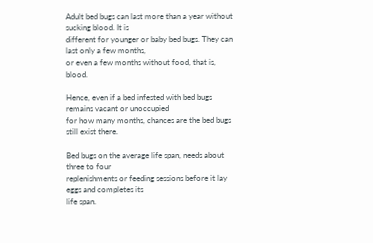Adult bed bugs can last more than a year without sucking blood. It is
different for younger or baby bed bugs. They can last only a few months,
or even a few months without food, that is, blood.

Hence, even if a bed infested with bed bugs remains vacant or unoccupied
for how many months, chances are the bed bugs still exist there.

Bed bugs on the average life span, needs about three to four
replenishments or feeding sessions before it lay eggs and completes its
life span.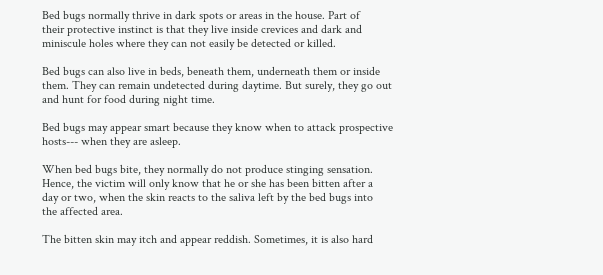Bed bugs normally thrive in dark spots or areas in the house. Part of
their protective instinct is that they live inside crevices and dark and
miniscule holes where they can not easily be detected or killed.

Bed bugs can also live in beds, beneath them, underneath them or inside
them. They can remain undetected during daytime. But surely, they go out
and hunt for food during night time.

Bed bugs may appear smart because they know when to attack prospective
hosts--- when they are asleep.

When bed bugs bite, they normally do not produce stinging sensation.
Hence, the victim will only know that he or she has been bitten after a
day or two, when the skin reacts to the saliva left by the bed bugs into
the affected area.

The bitten skin may itch and appear reddish. Sometimes, it is also hard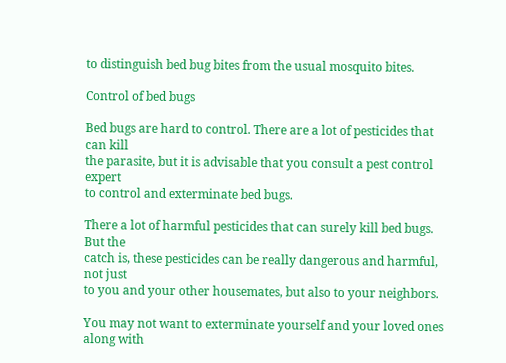to distinguish bed bug bites from the usual mosquito bites.

Control of bed bugs

Bed bugs are hard to control. There are a lot of pesticides that can kill
the parasite, but it is advisable that you consult a pest control expert
to control and exterminate bed bugs.

There a lot of harmful pesticides that can surely kill bed bugs. But the
catch is, these pesticides can be really dangerous and harmful, not just
to you and your other housemates, but also to your neighbors.

You may not want to exterminate yourself and your loved ones along with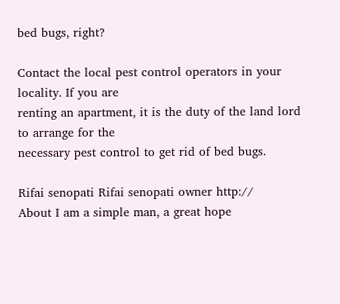bed bugs, right?

Contact the local pest control operators in your locality. If you are
renting an apartment, it is the duty of the land lord to arrange for the
necessary pest control to get rid of bed bugs.

Rifai senopati Rifai senopati owner http://
About I am a simple man, a great hope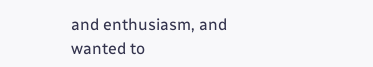and enthusiasm, and wanted to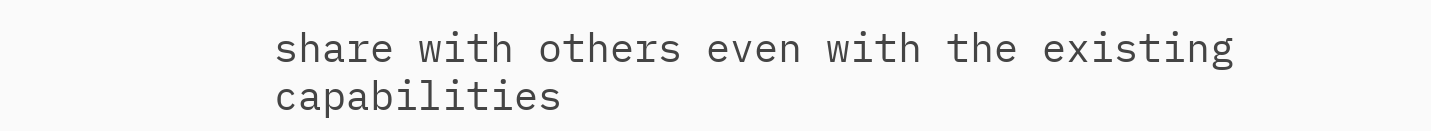share with others even with the existing capabilities